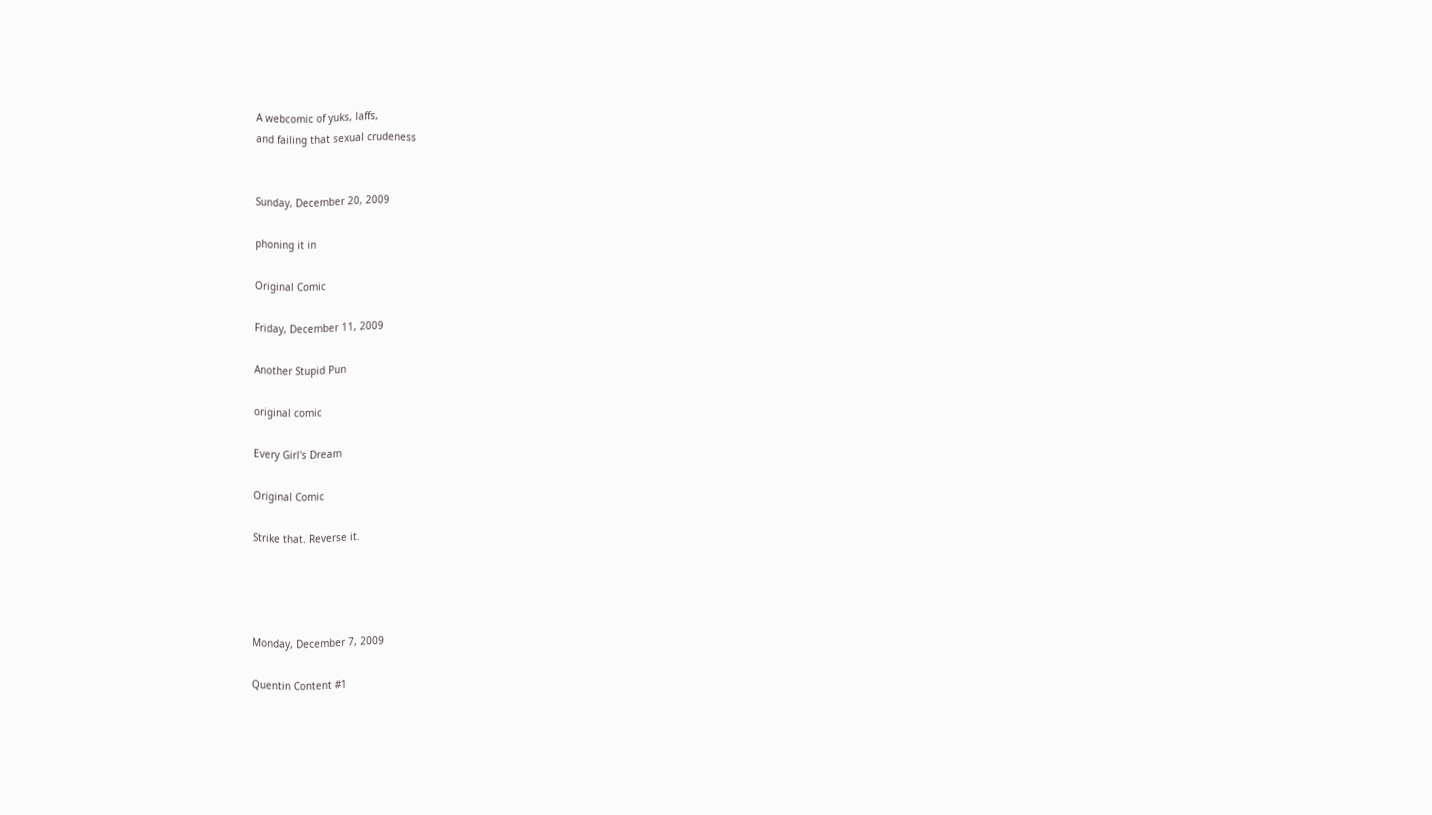A webcomic of yuks, laffs,
and failing that sexual crudeness


Sunday, December 20, 2009

phoning it in

Original Comic

Friday, December 11, 2009

Another Stupid Pun

original comic

Every Girl's Dream

Original Comic

Strike that. Reverse it.




Monday, December 7, 2009

Quentin Content #1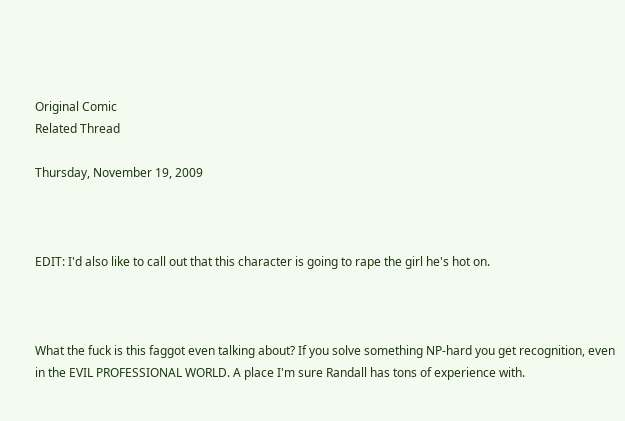Original Comic
Related Thread

Thursday, November 19, 2009



EDIT: I'd also like to call out that this character is going to rape the girl he's hot on.



What the fuck is this faggot even talking about? If you solve something NP-hard you get recognition, even in the EVIL PROFESSIONAL WORLD. A place I'm sure Randall has tons of experience with.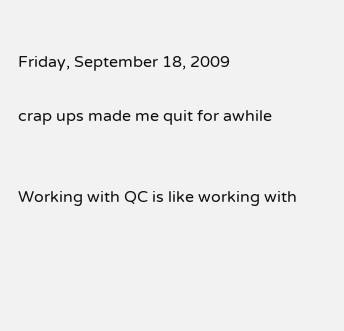Friday, September 18, 2009

crap ups made me quit for awhile


Working with QC is like working with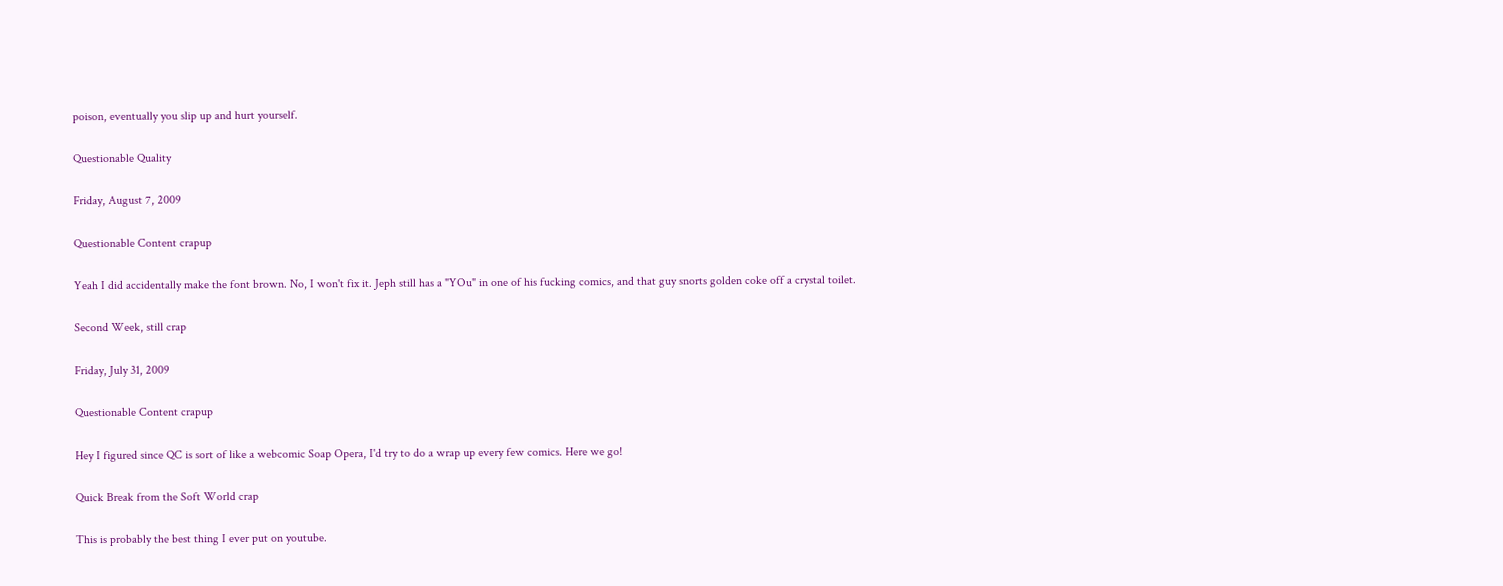poison, eventually you slip up and hurt yourself.

Questionable Quality

Friday, August 7, 2009

Questionable Content crapup

Yeah I did accidentally make the font brown. No, I won't fix it. Jeph still has a "YOu" in one of his fucking comics, and that guy snorts golden coke off a crystal toilet.

Second Week, still crap

Friday, July 31, 2009

Questionable Content crapup

Hey I figured since QC is sort of like a webcomic Soap Opera, I'd try to do a wrap up every few comics. Here we go!

Quick Break from the Soft World crap

This is probably the best thing I ever put on youtube.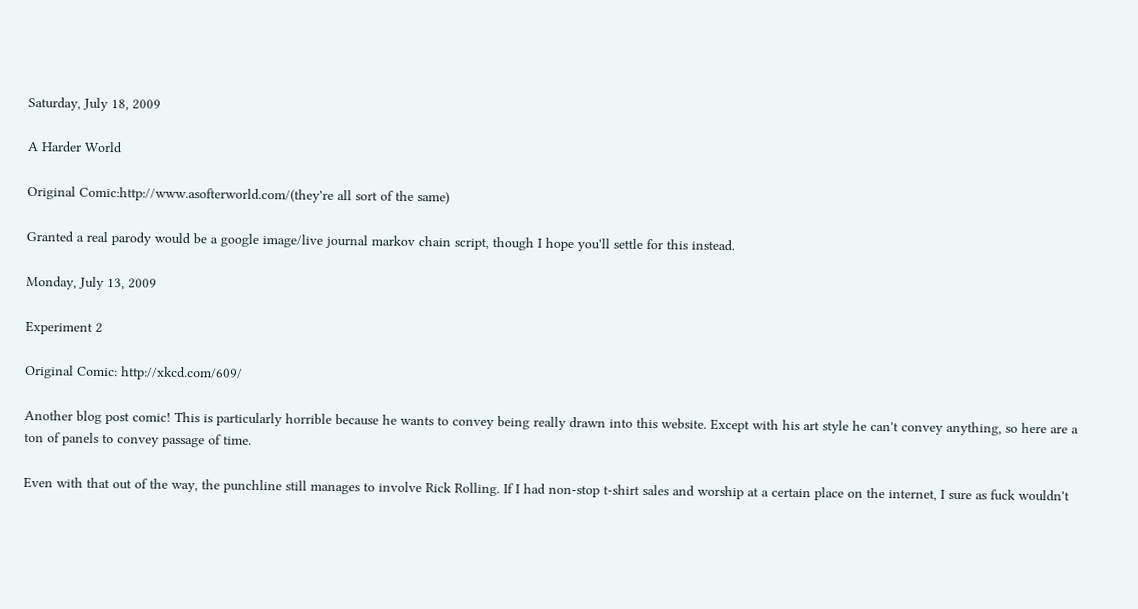Saturday, July 18, 2009

A Harder World

Original Comic:http://www.asofterworld.com/(they're all sort of the same)

Granted a real parody would be a google image/live journal markov chain script, though I hope you'll settle for this instead.

Monday, July 13, 2009

Experiment 2

Original Comic: http://xkcd.com/609/

Another blog post comic! This is particularly horrible because he wants to convey being really drawn into this website. Except with his art style he can't convey anything, so here are a ton of panels to convey passage of time.

Even with that out of the way, the punchline still manages to involve Rick Rolling. If I had non-stop t-shirt sales and worship at a certain place on the internet, I sure as fuck wouldn't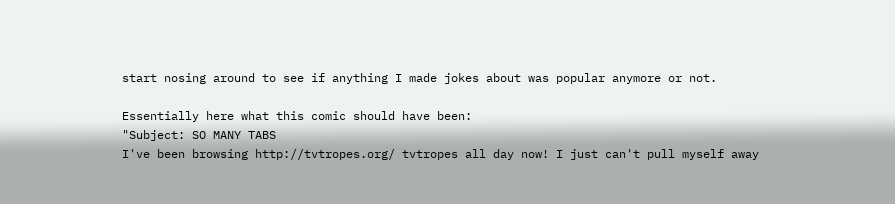start nosing around to see if anything I made jokes about was popular anymore or not.

Essentially here what this comic should have been:
"Subject: SO MANY TABS
I've been browsing http://tvtropes.org/ tvtropes all day now! I just can't pull myself away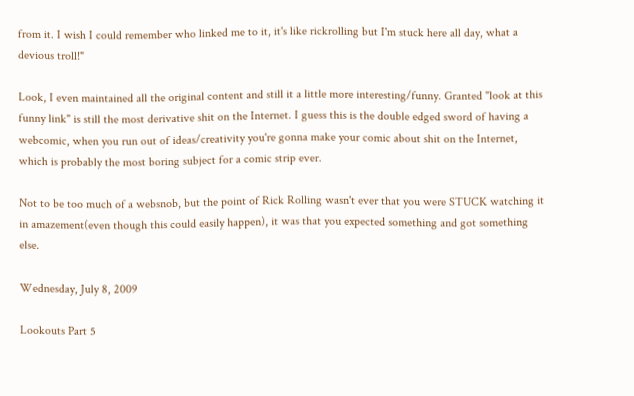from it. I wish I could remember who linked me to it, it's like rickrolling but I'm stuck here all day, what a devious troll!"

Look, I even maintained all the original content and still it a little more interesting/funny. Granted "look at this funny link" is still the most derivative shit on the Internet. I guess this is the double edged sword of having a webcomic, when you run out of ideas/creativity you're gonna make your comic about shit on the Internet, which is probably the most boring subject for a comic strip ever.

Not to be too much of a websnob, but the point of Rick Rolling wasn't ever that you were STUCK watching it in amazement(even though this could easily happen), it was that you expected something and got something else.

Wednesday, July 8, 2009

Lookouts Part 5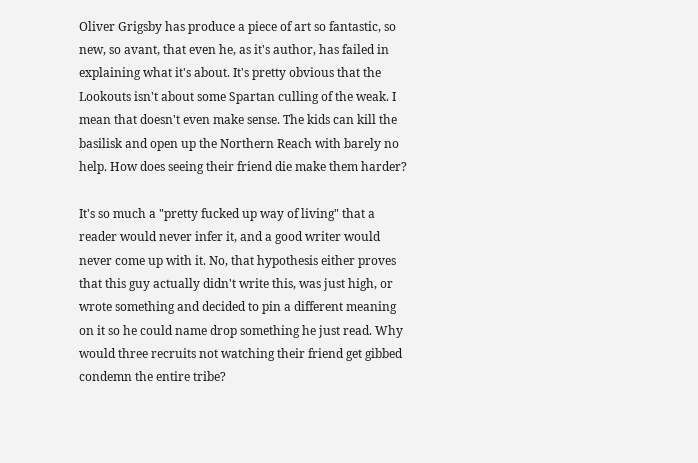Oliver Grigsby has produce a piece of art so fantastic, so new, so avant, that even he, as it's author, has failed in explaining what it's about. It's pretty obvious that the Lookouts isn't about some Spartan culling of the weak. I mean that doesn't even make sense. The kids can kill the basilisk and open up the Northern Reach with barely no help. How does seeing their friend die make them harder?

It's so much a "pretty fucked up way of living" that a reader would never infer it, and a good writer would never come up with it. No, that hypothesis either proves that this guy actually didn't write this, was just high, or wrote something and decided to pin a different meaning on it so he could name drop something he just read. Why would three recruits not watching their friend get gibbed condemn the entire tribe?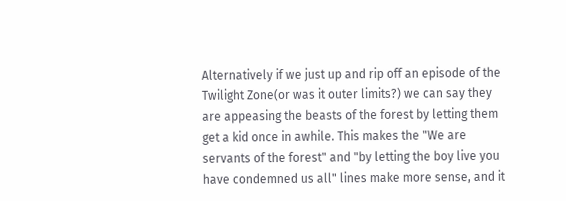Alternatively if we just up and rip off an episode of the Twilight Zone(or was it outer limits?) we can say they are appeasing the beasts of the forest by letting them get a kid once in awhile. This makes the "We are servants of the forest" and "by letting the boy live you have condemned us all" lines make more sense, and it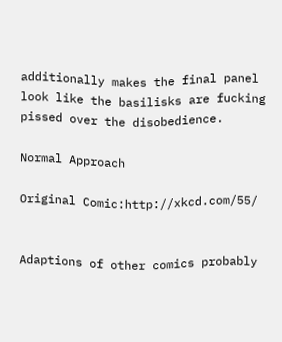additionally makes the final panel look like the basilisks are fucking pissed over the disobedience.

Normal Approach

Original Comic:http://xkcd.com/55/


Adaptions of other comics probably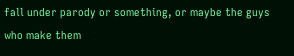fall under parody or something, or maybe the guys who make them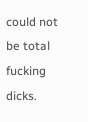could not be total fucking dicks.